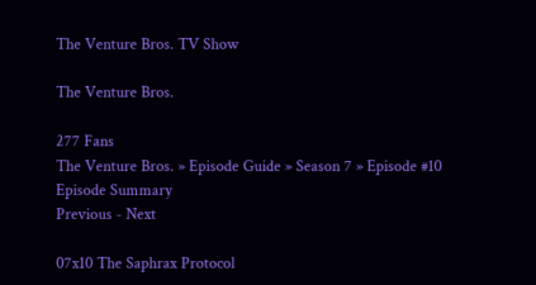The Venture Bros. TV Show

The Venture Bros.

277 Fans
The Venture Bros. » Episode Guide » Season 7 » Episode #10
Episode Summary
Previous - Next

07x10 The Saphrax Protocol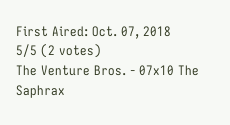First Aired: Oct. 07, 2018
5/5 (2 votes)
The Venture Bros. - 07x10 The Saphrax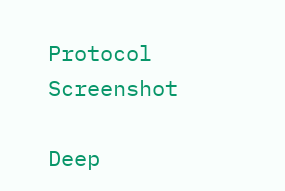Protocol Screenshot

Deep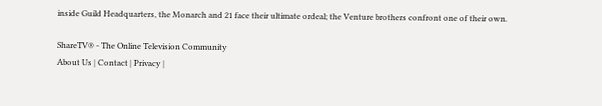inside Guild Headquarters, the Monarch and 21 face their ultimate ordeal; the Venture brothers confront one of their own.

ShareTV® - The Online Television Community
About Us | Contact | Privacy |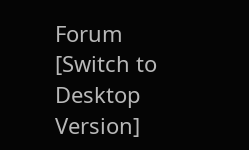Forum
[Switch to Desktop Version]